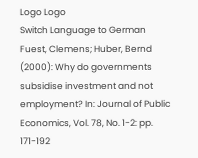Logo Logo
Switch Language to German
Fuest, Clemens; Huber, Bernd (2000): Why do governments subsidise investment and not employment? In: Journal of Public Economics, Vol. 78, No. 1-2: pp. 171-192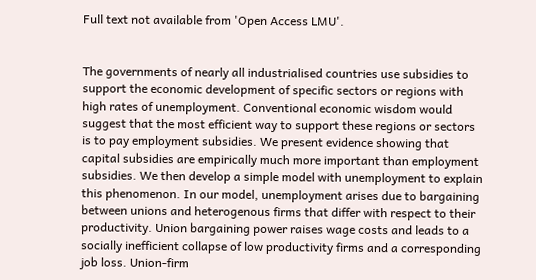Full text not available from 'Open Access LMU'.


The governments of nearly all industrialised countries use subsidies to support the economic development of specific sectors or regions with high rates of unemployment. Conventional economic wisdom would suggest that the most efficient way to support these regions or sectors is to pay employment subsidies. We present evidence showing that capital subsidies are empirically much more important than employment subsidies. We then develop a simple model with unemployment to explain this phenomenon. In our model, unemployment arises due to bargaining between unions and heterogenous firms that differ with respect to their productivity. Union bargaining power raises wage costs and leads to a socially inefficient collapse of low productivity firms and a corresponding job loss. Union-firm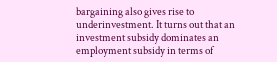bargaining also gives rise to underinvestment. It turns out that an investment subsidy dominates an employment subsidy in terms of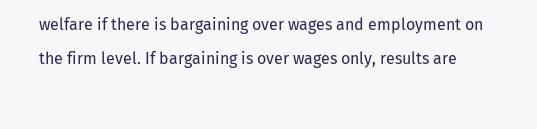welfare if there is bargaining over wages and employment on the firm level. If bargaining is over wages only, results are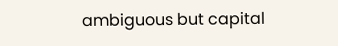ambiguous but capital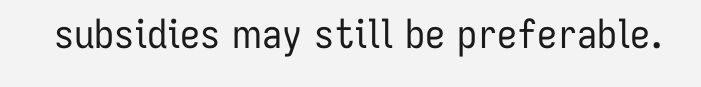subsidies may still be preferable.